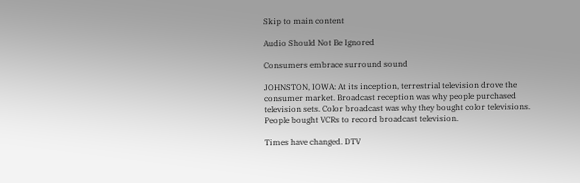Skip to main content

Audio Should Not Be Ignored

Consumers embrace surround sound

JOHNSTON, IOWA: At its inception, terrestrial television drove the consumer market. Broadcast reception was why people purchased television sets. Color broadcast was why they bought color televisions. People bought VCRs to record broadcast television.

Times have changed. DTV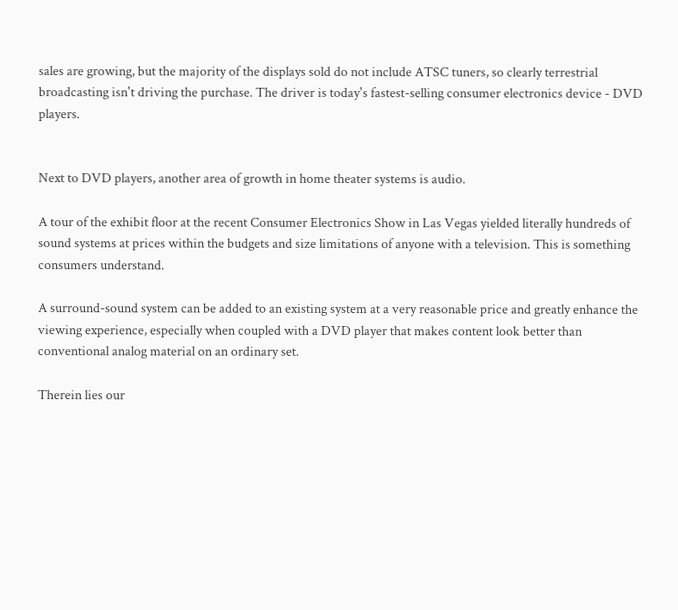sales are growing, but the majority of the displays sold do not include ATSC tuners, so clearly terrestrial broadcasting isn't driving the purchase. The driver is today's fastest-selling consumer electronics device - DVD players.


Next to DVD players, another area of growth in home theater systems is audio.

A tour of the exhibit floor at the recent Consumer Electronics Show in Las Vegas yielded literally hundreds of sound systems at prices within the budgets and size limitations of anyone with a television. This is something consumers understand.

A surround-sound system can be added to an existing system at a very reasonable price and greatly enhance the viewing experience, especially when coupled with a DVD player that makes content look better than conventional analog material on an ordinary set.

Therein lies our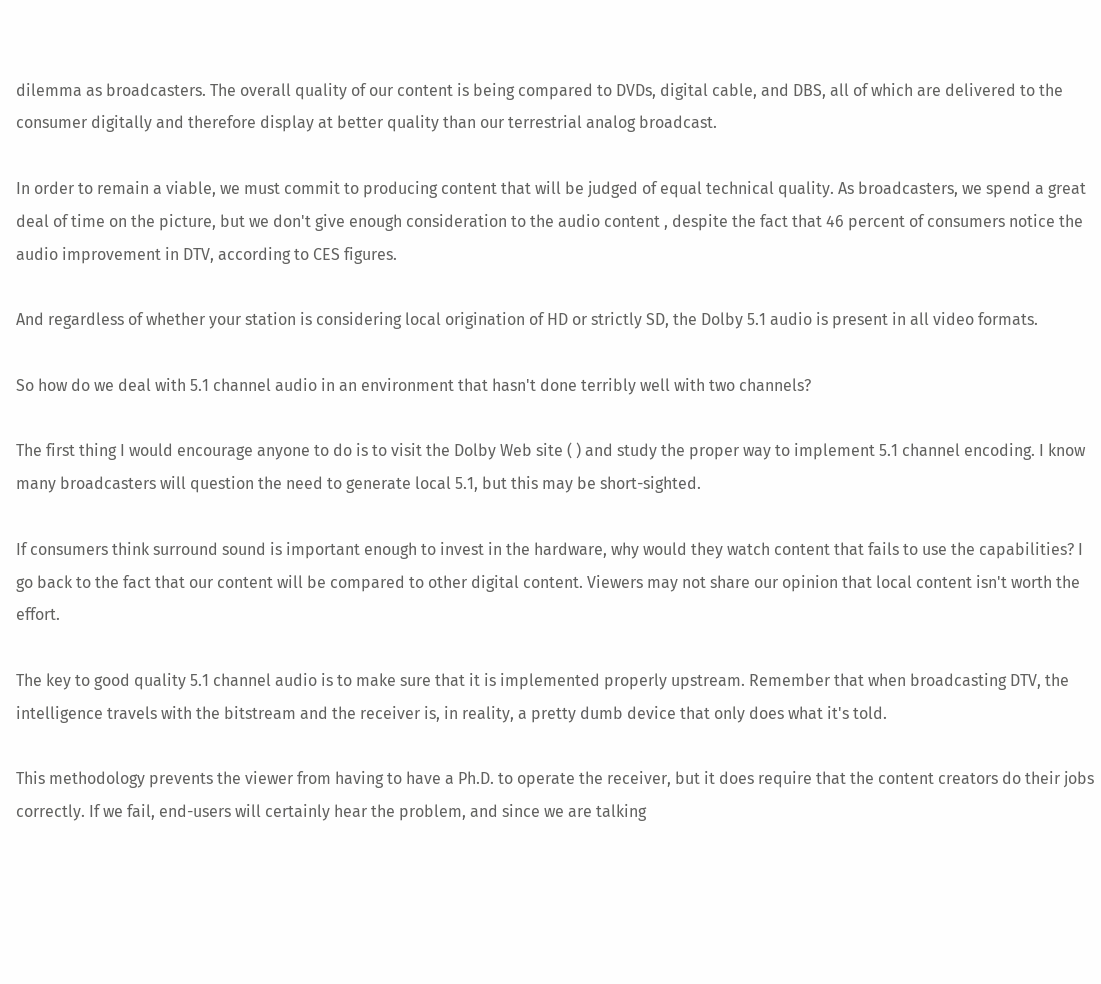dilemma as broadcasters. The overall quality of our content is being compared to DVDs, digital cable, and DBS, all of which are delivered to the consumer digitally and therefore display at better quality than our terrestrial analog broadcast.

In order to remain a viable, we must commit to producing content that will be judged of equal technical quality. As broadcasters, we spend a great deal of time on the picture, but we don't give enough consideration to the audio content , despite the fact that 46 percent of consumers notice the audio improvement in DTV, according to CES figures.

And regardless of whether your station is considering local origination of HD or strictly SD, the Dolby 5.1 audio is present in all video formats.

So how do we deal with 5.1 channel audio in an environment that hasn't done terribly well with two channels?

The first thing I would encourage anyone to do is to visit the Dolby Web site ( ) and study the proper way to implement 5.1 channel encoding. I know many broadcasters will question the need to generate local 5.1, but this may be short-sighted.

If consumers think surround sound is important enough to invest in the hardware, why would they watch content that fails to use the capabilities? I go back to the fact that our content will be compared to other digital content. Viewers may not share our opinion that local content isn't worth the effort.

The key to good quality 5.1 channel audio is to make sure that it is implemented properly upstream. Remember that when broadcasting DTV, the intelligence travels with the bitstream and the receiver is, in reality, a pretty dumb device that only does what it's told.

This methodology prevents the viewer from having to have a Ph.D. to operate the receiver, but it does require that the content creators do their jobs correctly. If we fail, end-users will certainly hear the problem, and since we are talking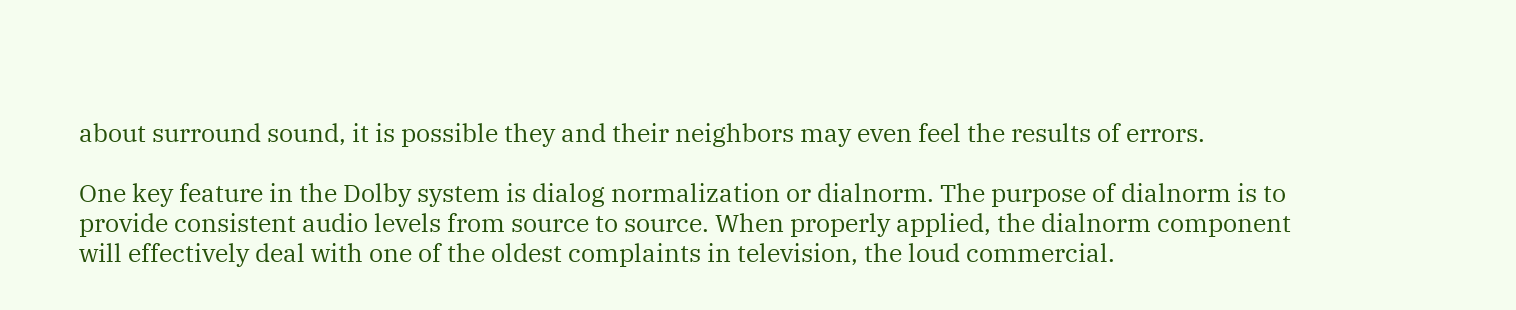about surround sound, it is possible they and their neighbors may even feel the results of errors.

One key feature in the Dolby system is dialog normalization or dialnorm. The purpose of dialnorm is to provide consistent audio levels from source to source. When properly applied, the dialnorm component will effectively deal with one of the oldest complaints in television, the loud commercial.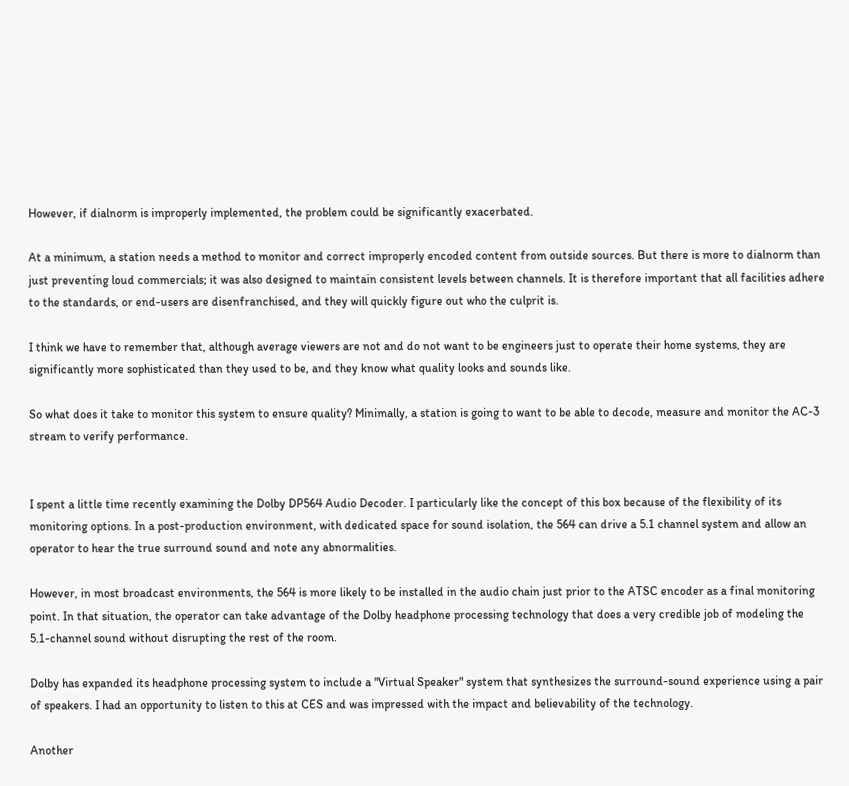However, if dialnorm is improperly implemented, the problem could be significantly exacerbated.

At a minimum, a station needs a method to monitor and correct improperly encoded content from outside sources. But there is more to dialnorm than just preventing loud commercials; it was also designed to maintain consistent levels between channels. It is therefore important that all facilities adhere to the standards, or end-users are disenfranchised, and they will quickly figure out who the culprit is.

I think we have to remember that, although average viewers are not and do not want to be engineers just to operate their home systems, they are significantly more sophisticated than they used to be, and they know what quality looks and sounds like.

So what does it take to monitor this system to ensure quality? Minimally, a station is going to want to be able to decode, measure and monitor the AC-3 stream to verify performance.


I spent a little time recently examining the Dolby DP564 Audio Decoder. I particularly like the concept of this box because of the flexibility of its monitoring options. In a post-production environment, with dedicated space for sound isolation, the 564 can drive a 5.1 channel system and allow an operator to hear the true surround sound and note any abnormalities.

However, in most broadcast environments, the 564 is more likely to be installed in the audio chain just prior to the ATSC encoder as a final monitoring point. In that situation, the operator can take advantage of the Dolby headphone processing technology that does a very credible job of modeling the 5.1-channel sound without disrupting the rest of the room.

Dolby has expanded its headphone processing system to include a "Virtual Speaker" system that synthesizes the surround-sound experience using a pair of speakers. I had an opportunity to listen to this at CES and was impressed with the impact and believability of the technology.

Another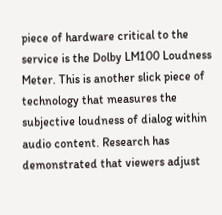piece of hardware critical to the service is the Dolby LM100 Loudness Meter. This is another slick piece of technology that measures the subjective loudness of dialog within audio content. Research has demonstrated that viewers adjust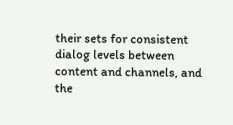their sets for consistent dialog levels between content and channels, and the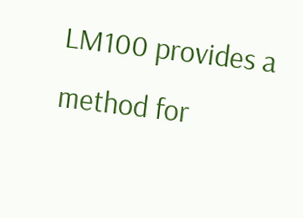LM100 provides a method for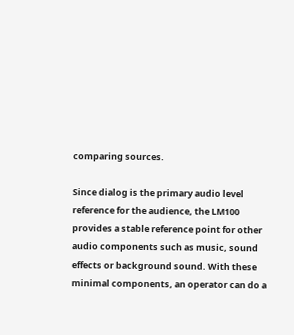comparing sources.

Since dialog is the primary audio level reference for the audience, the LM100 provides a stable reference point for other audio components such as music, sound effects or background sound. With these minimal components, an operator can do a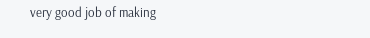very good job of making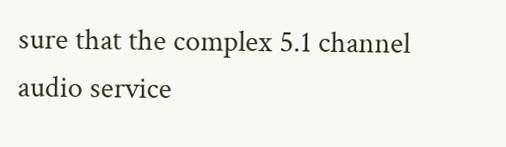sure that the complex 5.1 channel audio service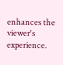enhances the viewer's experience.